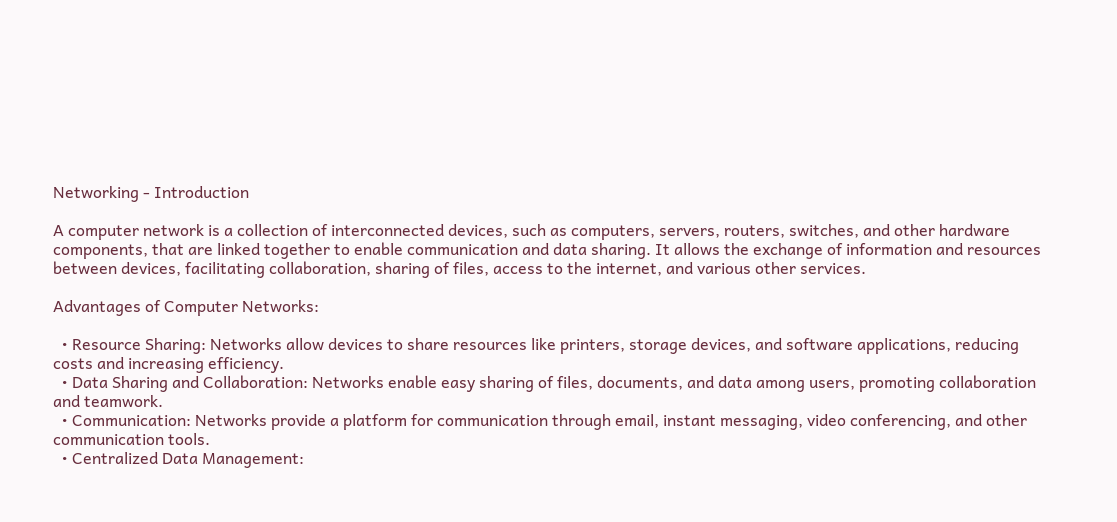Networking - Introduction

A computer network is a collection of interconnected devices, such as computers, servers, routers, switches, and other hardware components, that are linked together to enable communication and data sharing. It allows the exchange of information and resources between devices, facilitating collaboration, sharing of files, access to the internet, and various other services.

Advantages of Computer Networks:

  • Resource Sharing: Networks allow devices to share resources like printers, storage devices, and software applications, reducing costs and increasing efficiency.
  • Data Sharing and Collaboration: Networks enable easy sharing of files, documents, and data among users, promoting collaboration and teamwork.
  • Communication: Networks provide a platform for communication through email, instant messaging, video conferencing, and other communication tools.
  • Centralized Data Management: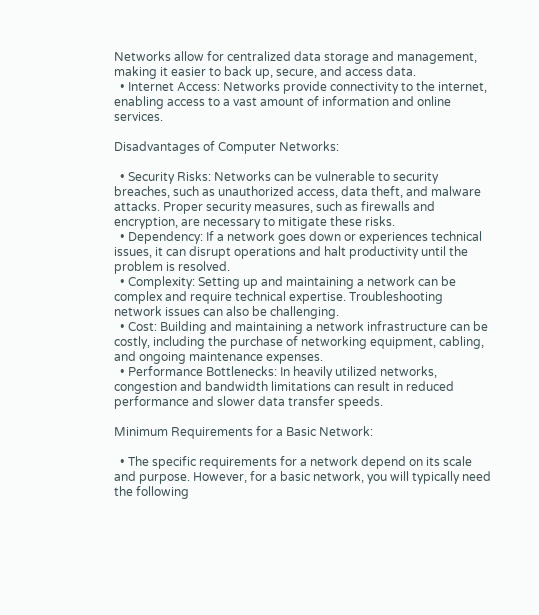Networks allow for centralized data storage and management, making it easier to back up, secure, and access data.
  • Internet Access: Networks provide connectivity to the internet, enabling access to a vast amount of information and online services.

Disadvantages of Computer Networks:

  • Security Risks: Networks can be vulnerable to security breaches, such as unauthorized access, data theft, and malware attacks. Proper security measures, such as firewalls and encryption, are necessary to mitigate these risks.
  • Dependency: If a network goes down or experiences technical issues, it can disrupt operations and halt productivity until the problem is resolved.
  • Complexity: Setting up and maintaining a network can be complex and require technical expertise. Troubleshooting network issues can also be challenging.
  • Cost: Building and maintaining a network infrastructure can be costly, including the purchase of networking equipment, cabling, and ongoing maintenance expenses.
  • Performance Bottlenecks: In heavily utilized networks, congestion and bandwidth limitations can result in reduced performance and slower data transfer speeds.

Minimum Requirements for a Basic Network:

  • The specific requirements for a network depend on its scale and purpose. However, for a basic network, you will typically need the following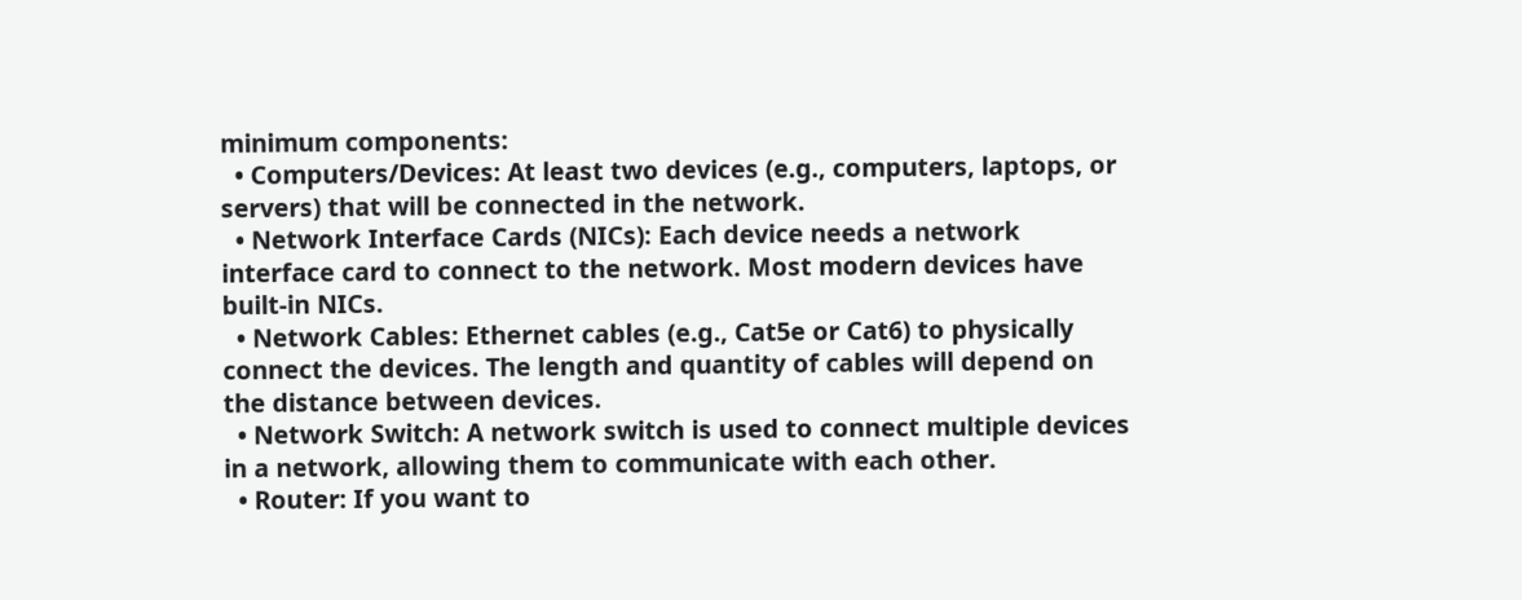minimum components:
  • Computers/Devices: At least two devices (e.g., computers, laptops, or servers) that will be connected in the network.
  • Network Interface Cards (NICs): Each device needs a network interface card to connect to the network. Most modern devices have built-in NICs.
  • Network Cables: Ethernet cables (e.g., Cat5e or Cat6) to physically connect the devices. The length and quantity of cables will depend on the distance between devices.
  • Network Switch: A network switch is used to connect multiple devices in a network, allowing them to communicate with each other.
  • Router: If you want to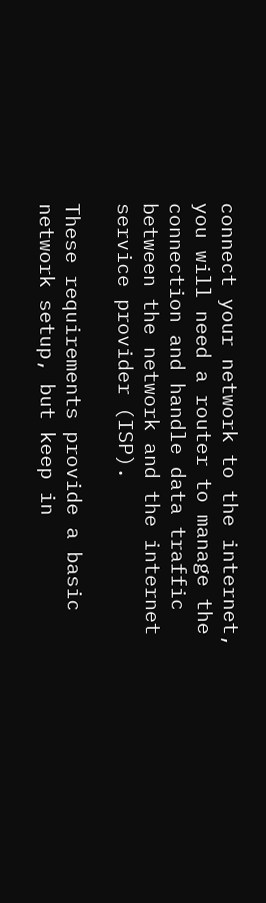connect your network to the internet, you will need a router to manage the connection and handle data traffic between the network and the internet service provider (ISP).

These requirements provide a basic network setup, but keep in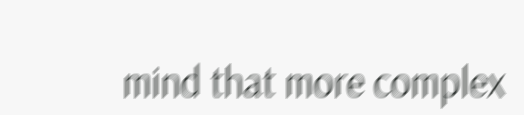mind that more complex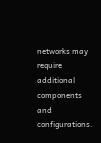networks may require additional components and configurations.